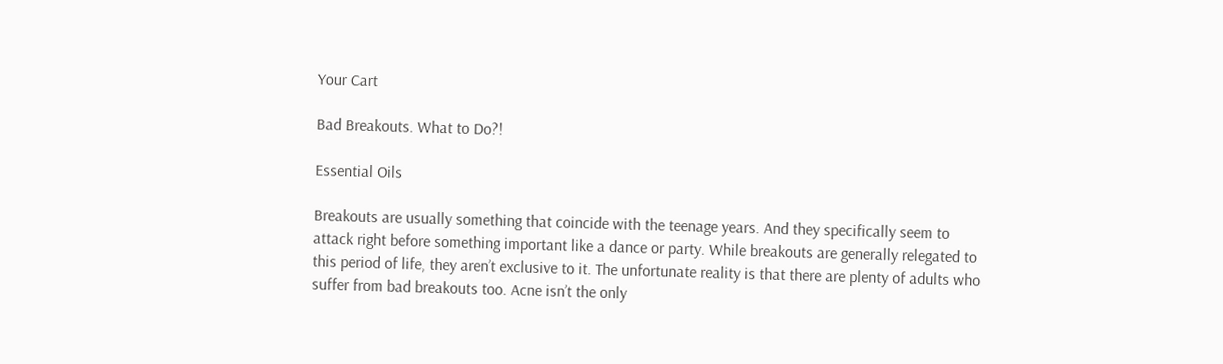Your Cart

Bad Breakouts. What to Do?!

Essential Oils

Breakouts are usually something that coincide with the teenage years. And they specifically seem to attack right before something important like a dance or party. While breakouts are generally relegated to this period of life, they aren’t exclusive to it. The unfortunate reality is that there are plenty of adults who suffer from bad breakouts too. Acne isn’t the only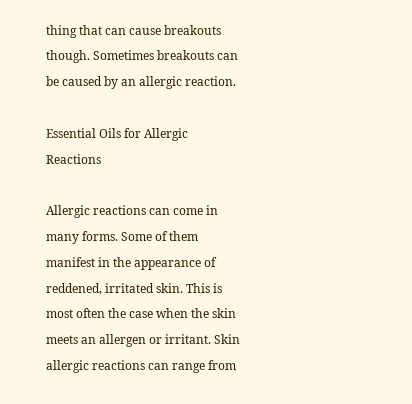thing that can cause breakouts though. Sometimes breakouts can be caused by an allergic reaction.

Essential Oils for Allergic Reactions

Allergic reactions can come in many forms. Some of them manifest in the appearance of reddened, irritated skin. This is most often the case when the skin meets an allergen or irritant. Skin allergic reactions can range from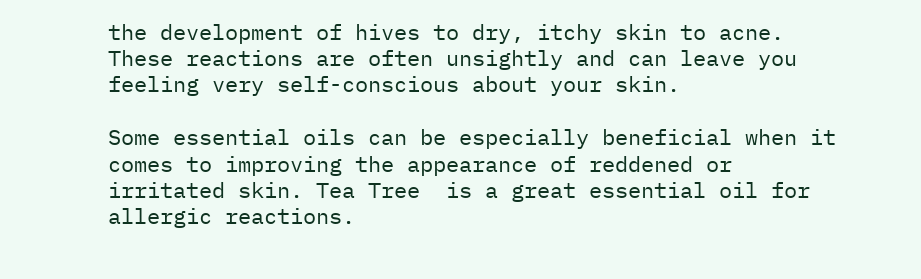the development of hives to dry, itchy skin to acne. These reactions are often unsightly and can leave you feeling very self-conscious about your skin.

Some essential oils can be especially beneficial when it comes to improving the appearance of reddened or irritated skin. Tea Tree  is a great essential oil for allergic reactions.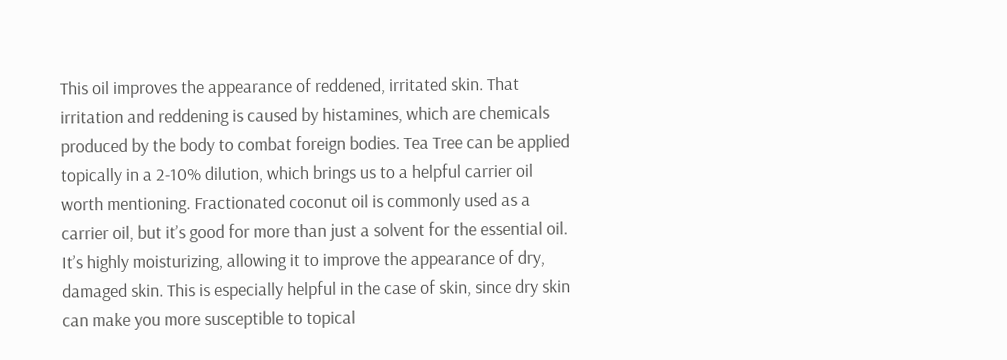This oil improves the appearance of reddened, irritated skin. That irritation and reddening is caused by histamines, which are chemicals produced by the body to combat foreign bodies. Tea Tree can be applied topically in a 2-10% dilution, which brings us to a helpful carrier oil worth mentioning. Fractionated coconut oil is commonly used as a carrier oil, but it’s good for more than just a solvent for the essential oil. It’s highly moisturizing, allowing it to improve the appearance of dry, damaged skin. This is especially helpful in the case of skin, since dry skin can make you more susceptible to topical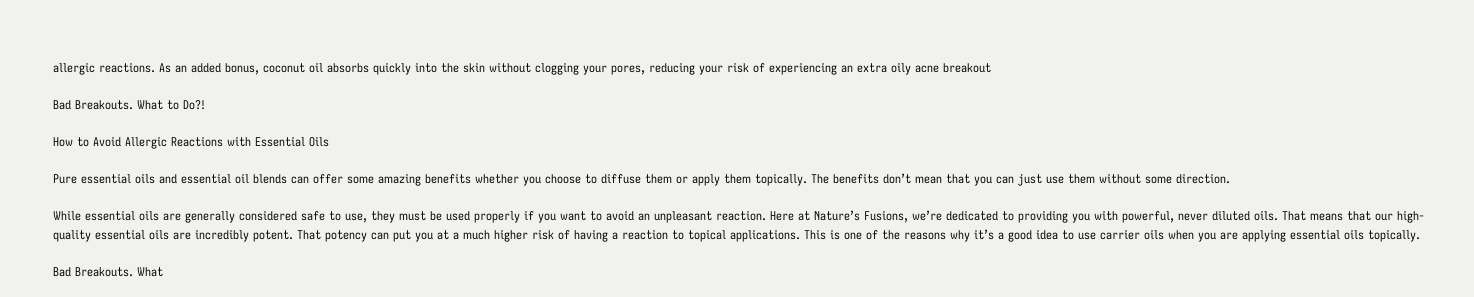allergic reactions. As an added bonus, coconut oil absorbs quickly into the skin without clogging your pores, reducing your risk of experiencing an extra oily acne breakout

Bad Breakouts. What to Do?!

How to Avoid Allergic Reactions with Essential Oils

Pure essential oils and essential oil blends can offer some amazing benefits whether you choose to diffuse them or apply them topically. The benefits don’t mean that you can just use them without some direction.

While essential oils are generally considered safe to use, they must be used properly if you want to avoid an unpleasant reaction. Here at Nature’s Fusions, we’re dedicated to providing you with powerful, never diluted oils. That means that our high-quality essential oils are incredibly potent. That potency can put you at a much higher risk of having a reaction to topical applications. This is one of the reasons why it’s a good idea to use carrier oils when you are applying essential oils topically.

Bad Breakouts. What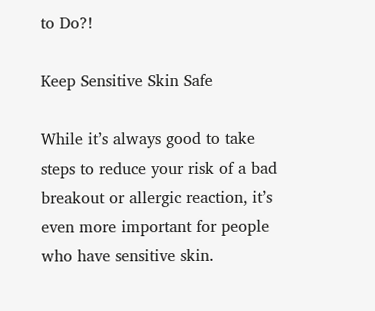to Do?!

Keep Sensitive Skin Safe

While it’s always good to take steps to reduce your risk of a bad breakout or allergic reaction, it’s even more important for people who have sensitive skin.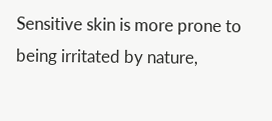Sensitive skin is more prone to being irritated by nature,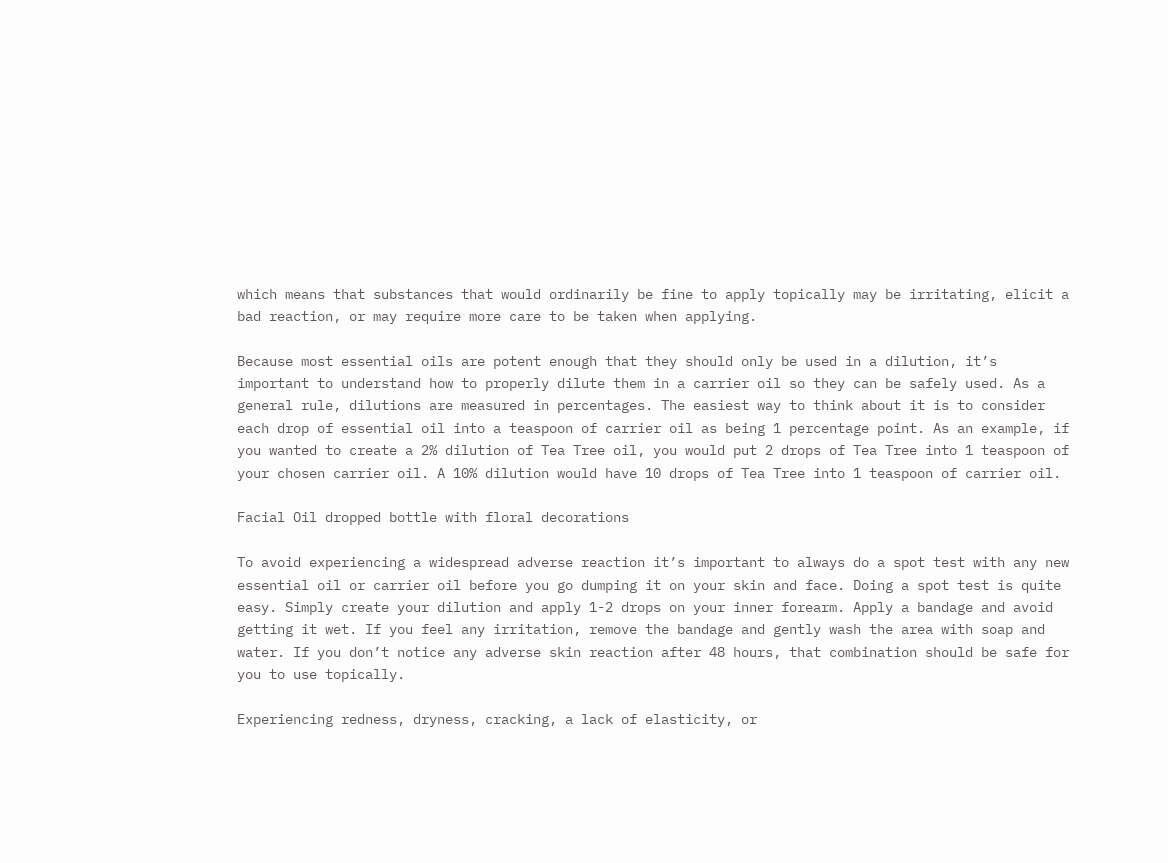which means that substances that would ordinarily be fine to apply topically may be irritating, elicit a bad reaction, or may require more care to be taken when applying.

Because most essential oils are potent enough that they should only be used in a dilution, it’s important to understand how to properly dilute them in a carrier oil so they can be safely used. As a general rule, dilutions are measured in percentages. The easiest way to think about it is to consider each drop of essential oil into a teaspoon of carrier oil as being 1 percentage point. As an example, if you wanted to create a 2% dilution of Tea Tree oil, you would put 2 drops of Tea Tree into 1 teaspoon of your chosen carrier oil. A 10% dilution would have 10 drops of Tea Tree into 1 teaspoon of carrier oil.

Facial Oil dropped bottle with floral decorations

To avoid experiencing a widespread adverse reaction it’s important to always do a spot test with any new essential oil or carrier oil before you go dumping it on your skin and face. Doing a spot test is quite easy. Simply create your dilution and apply 1-2 drops on your inner forearm. Apply a bandage and avoid getting it wet. If you feel any irritation, remove the bandage and gently wash the area with soap and water. If you don’t notice any adverse skin reaction after 48 hours, that combination should be safe for you to use topically.

Experiencing redness, dryness, cracking, a lack of elasticity, or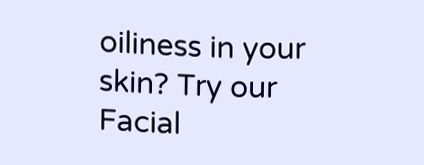oiliness in your skin? Try our Facial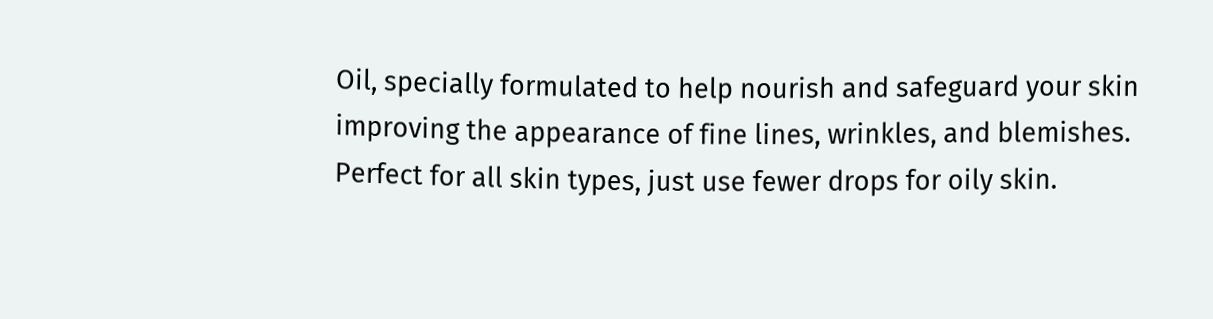Oil, specially formulated to help nourish and safeguard your skin improving the appearance of fine lines, wrinkles, and blemishes. Perfect for all skin types, just use fewer drops for oily skin.